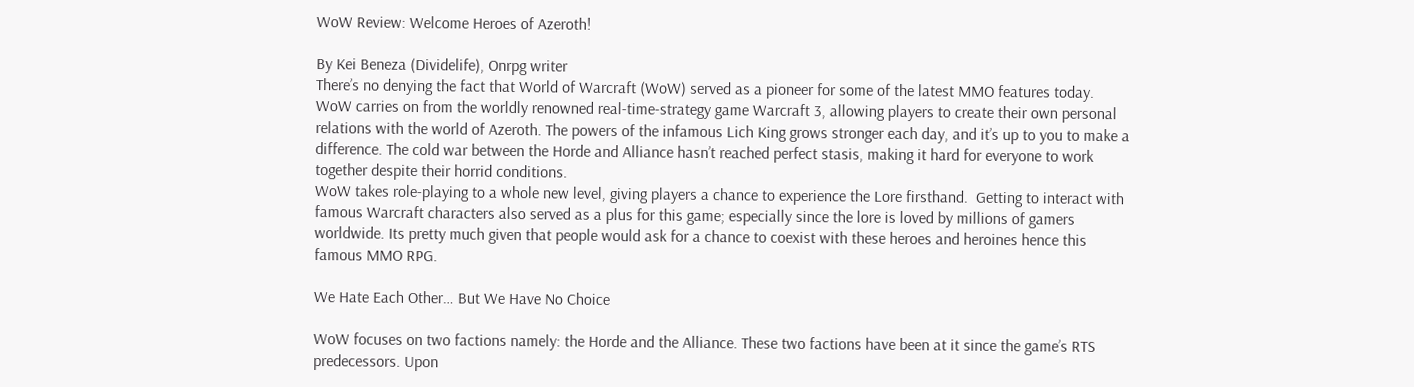WoW Review: Welcome Heroes of Azeroth!

By Kei Beneza (Dividelife), Onrpg writer
There’s no denying the fact that World of Warcraft (WoW) served as a pioneer for some of the latest MMO features today. WoW carries on from the worldly renowned real-time-strategy game Warcraft 3, allowing players to create their own personal relations with the world of Azeroth. The powers of the infamous Lich King grows stronger each day, and it’s up to you to make a difference. The cold war between the Horde and Alliance hasn’t reached perfect stasis, making it hard for everyone to work together despite their horrid conditions.
WoW takes role-playing to a whole new level, giving players a chance to experience the Lore firsthand.  Getting to interact with famous Warcraft characters also served as a plus for this game; especially since the lore is loved by millions of gamers worldwide. Its pretty much given that people would ask for a chance to coexist with these heroes and heroines hence this famous MMO RPG.

We Hate Each Other… But We Have No Choice

WoW focuses on two factions namely: the Horde and the Alliance. These two factions have been at it since the game’s RTS predecessors. Upon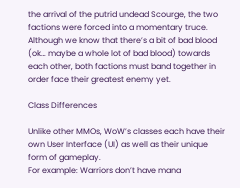the arrival of the putrid undead Scourge, the two factions were forced into a momentary truce. Although we know that there’s a bit of bad blood (ok… maybe a whole lot of bad blood) towards each other, both factions must band together in order face their greatest enemy yet.

Class Differences

Unlike other MMOs, WoW’s classes each have their own User Interface (UI) as well as their unique  form of gameplay.
For example: Warriors don’t have mana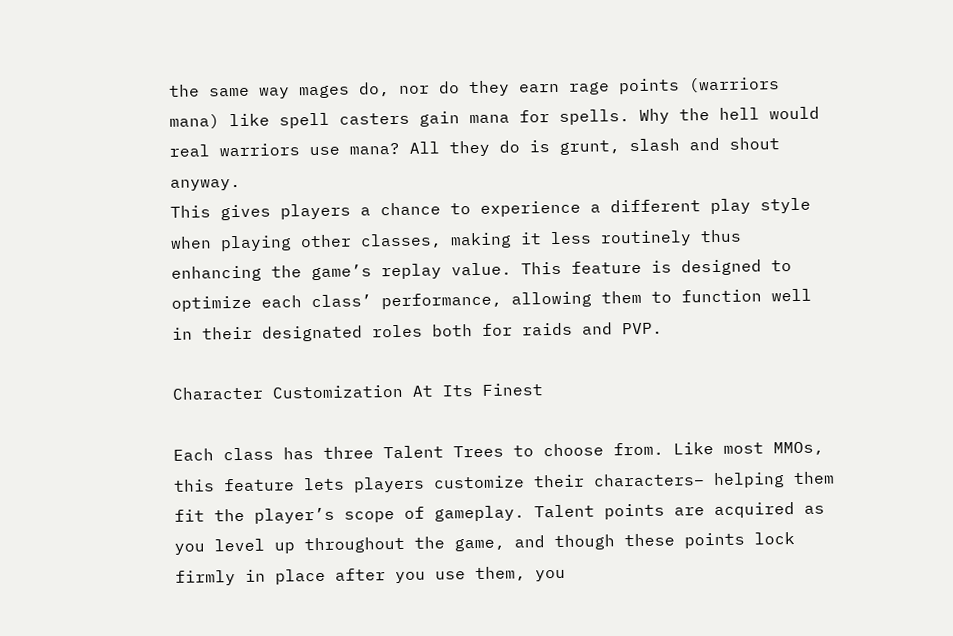the same way mages do, nor do they earn rage points (warriors mana) like spell casters gain mana for spells. Why the hell would real warriors use mana? All they do is grunt, slash and shout anyway.
This gives players a chance to experience a different play style when playing other classes, making it less routinely thus enhancing the game’s replay value. This feature is designed to optimize each class’ performance, allowing them to function well in their designated roles both for raids and PVP.

Character Customization At Its Finest

Each class has three Talent Trees to choose from. Like most MMOs, this feature lets players customize their characters– helping them fit the player’s scope of gameplay. Talent points are acquired as you level up throughout the game, and though these points lock firmly in place after you use them, you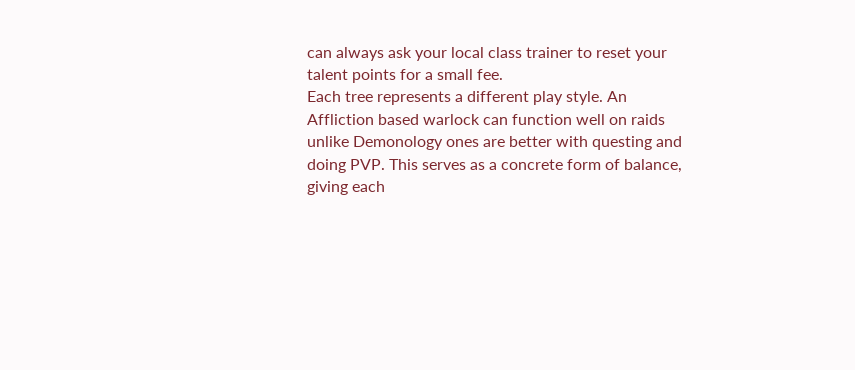can always ask your local class trainer to reset your talent points for a small fee.
Each tree represents a different play style. An Affliction based warlock can function well on raids unlike Demonology ones are better with questing and doing PVP. This serves as a concrete form of balance, giving each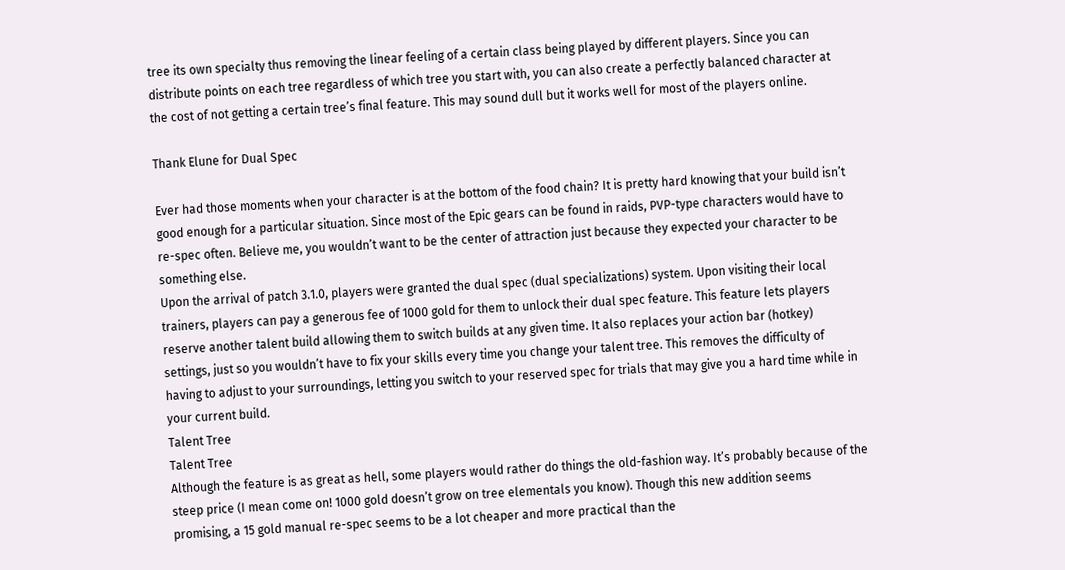tree its own specialty thus removing the linear feeling of a certain class being played by different players. Since you can distribute points on each tree regardless of which tree you start with, you can also create a perfectly balanced character at the cost of not getting a certain tree’s final feature. This may sound dull but it works well for most of the players online.

Thank Elune for Dual Spec

Ever had those moments when your character is at the bottom of the food chain? It is pretty hard knowing that your build isn’t good enough for a particular situation. Since most of the Epic gears can be found in raids, PVP-type characters would have to re-spec often. Believe me, you wouldn’t want to be the center of attraction just because they expected your character to be something else.
Upon the arrival of patch 3.1.0, players were granted the dual spec (dual specializations) system. Upon visiting their local trainers, players can pay a generous fee of 1000 gold for them to unlock their dual spec feature. This feature lets players reserve another talent build allowing them to switch builds at any given time. It also replaces your action bar (hotkey) settings, just so you wouldn’t have to fix your skills every time you change your talent tree. This removes the difficulty of having to adjust to your surroundings, letting you switch to your reserved spec for trials that may give you a hard time while in your current build.
Talent Tree
Talent Tree
Although the feature is as great as hell, some players would rather do things the old-fashion way. It’s probably because of the steep price (I mean come on! 1000 gold doesn’t grow on tree elementals you know). Though this new addition seems promising, a 15 gold manual re-spec seems to be a lot cheaper and more practical than the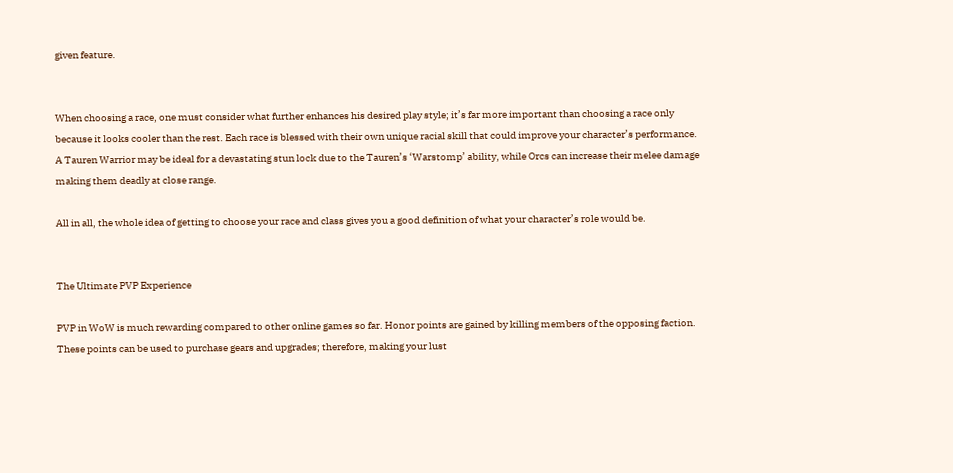given feature.


When choosing a race, one must consider what further enhances his desired play style; it’s far more important than choosing a race only because it looks cooler than the rest. Each race is blessed with their own unique racial skill that could improve your character’s performance. A Tauren Warrior may be ideal for a devastating stun lock due to the Tauren’s ‘Warstomp’ ability, while Orcs can increase their melee damage making them deadly at close range.

All in all, the whole idea of getting to choose your race and class gives you a good definition of what your character’s role would be.


The Ultimate PVP Experience

PVP in WoW is much rewarding compared to other online games so far. Honor points are gained by killing members of the opposing faction. These points can be used to purchase gears and upgrades; therefore, making your lust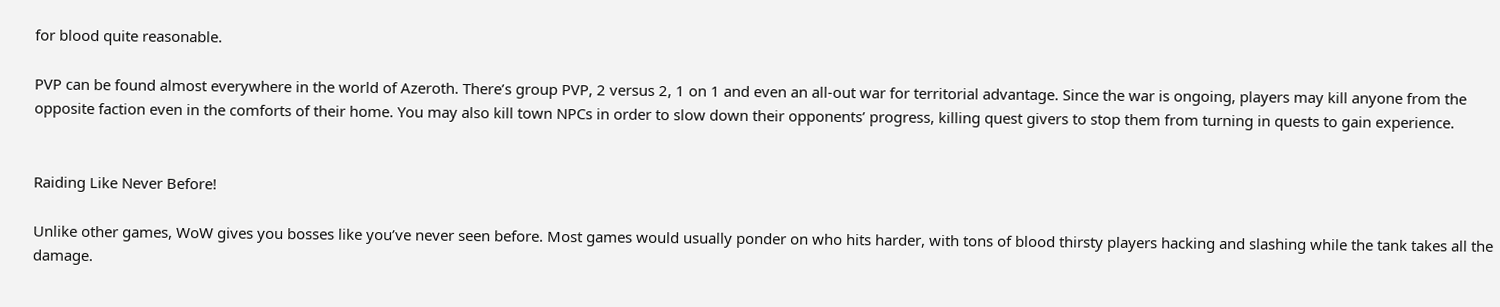for blood quite reasonable.

PVP can be found almost everywhere in the world of Azeroth. There’s group PVP, 2 versus 2, 1 on 1 and even an all-out war for territorial advantage. Since the war is ongoing, players may kill anyone from the opposite faction even in the comforts of their home. You may also kill town NPCs in order to slow down their opponents’ progress, killing quest givers to stop them from turning in quests to gain experience.


Raiding Like Never Before!

Unlike other games, WoW gives you bosses like you’ve never seen before. Most games would usually ponder on who hits harder, with tons of blood thirsty players hacking and slashing while the tank takes all the damage.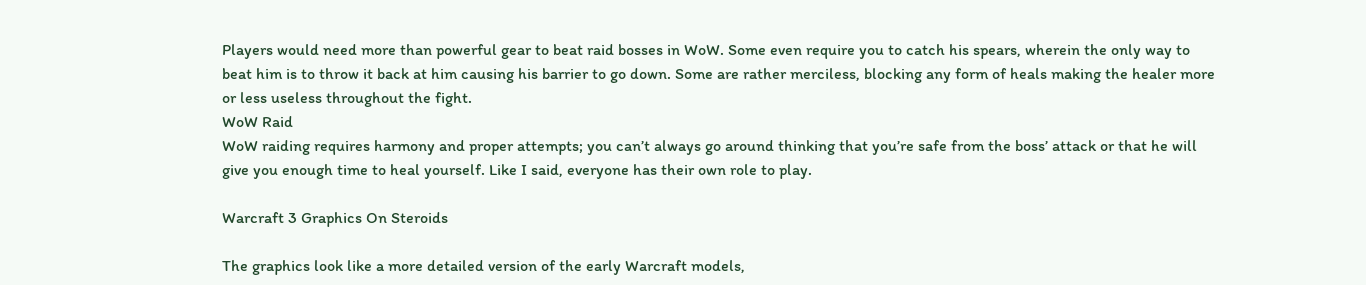Players would need more than powerful gear to beat raid bosses in WoW. Some even require you to catch his spears, wherein the only way to beat him is to throw it back at him causing his barrier to go down. Some are rather merciless, blocking any form of heals making the healer more or less useless throughout the fight.
WoW Raid
WoW raiding requires harmony and proper attempts; you can’t always go around thinking that you’re safe from the boss’ attack or that he will give you enough time to heal yourself. Like I said, everyone has their own role to play.

Warcraft 3 Graphics On Steroids

The graphics look like a more detailed version of the early Warcraft models,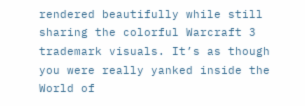rendered beautifully while still sharing the colorful Warcraft 3 trademark visuals. It’s as though you were really yanked inside the World of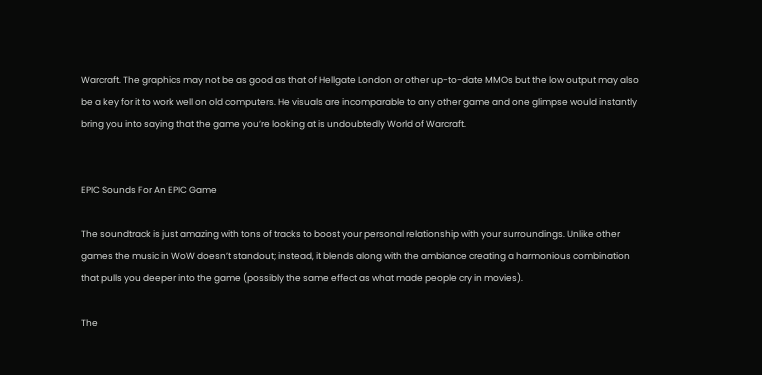Warcraft. The graphics may not be as good as that of Hellgate London or other up-to-date MMOs but the low output may also be a key for it to work well on old computers. He visuals are incomparable to any other game and one glimpse would instantly bring you into saying that the game you’re looking at is undoubtedly World of Warcraft.


EPIC Sounds For An EPIC Game

The soundtrack is just amazing with tons of tracks to boost your personal relationship with your surroundings. Unlike other games the music in WoW doesn’t standout; instead, it blends along with the ambiance creating a harmonious combination that pulls you deeper into the game (possibly the same effect as what made people cry in movies).

The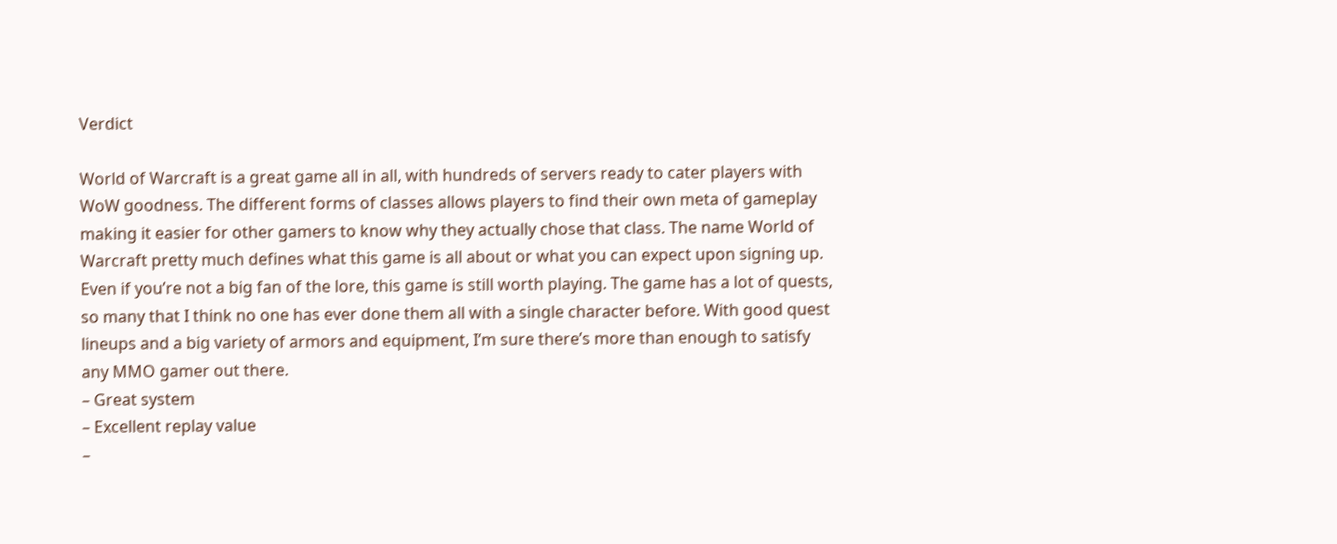Verdict

World of Warcraft is a great game all in all, with hundreds of servers ready to cater players with WoW goodness. The different forms of classes allows players to find their own meta of gameplay making it easier for other gamers to know why they actually chose that class. The name World of Warcraft pretty much defines what this game is all about or what you can expect upon signing up. Even if you’re not a big fan of the lore, this game is still worth playing. The game has a lot of quests, so many that I think no one has ever done them all with a single character before. With good quest lineups and a big variety of armors and equipment, I’m sure there’s more than enough to satisfy any MMO gamer out there.
– Great system
– Excellent replay value
–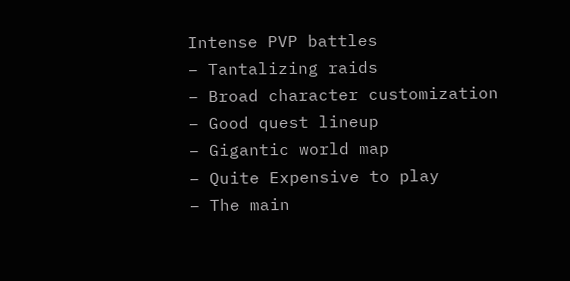Intense PVP battles
– Tantalizing raids
– Broad character customization
– Good quest lineup
– Gigantic world map
– Quite Expensive to play
– The main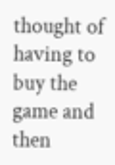thought of having to buy the game and then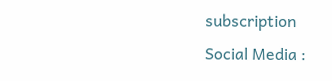subscription
Social Media :